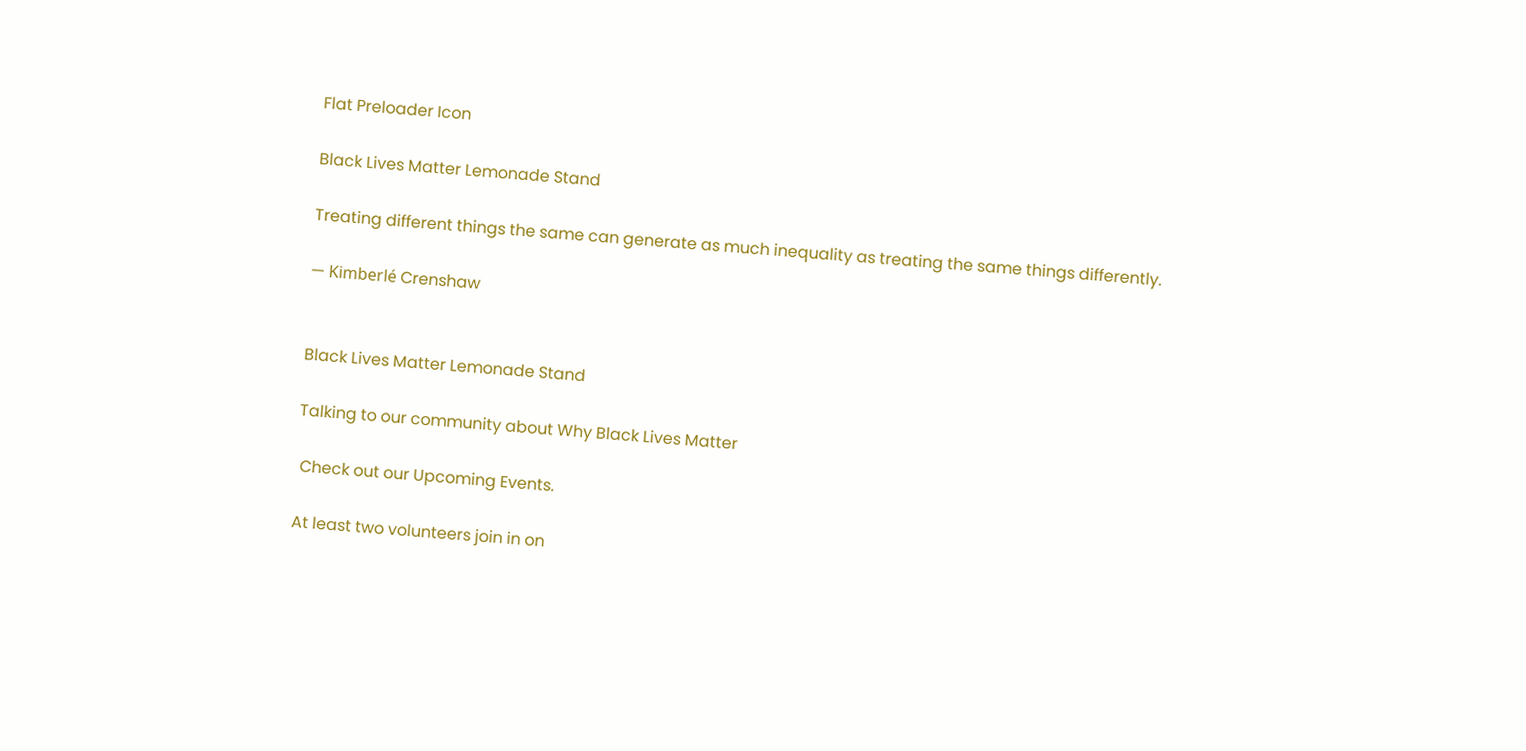Flat Preloader Icon

Black Lives Matter Lemonade Stand

Treating different things the same can generate as much inequality as treating the same things differently.

— Kimberlé Crenshaw


Black Lives Matter Lemonade Stand

Talking to our community about Why Black Lives Matter

 Check out our Upcoming Events.

At least two volunteers join in on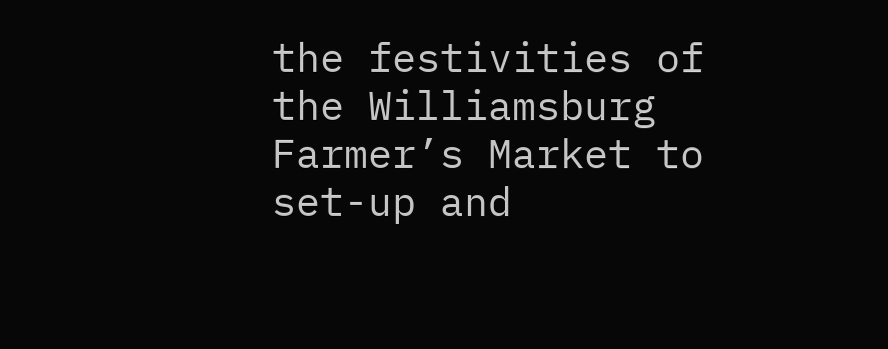the festivities of the Williamsburg Farmer’s Market to set-up and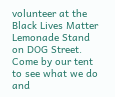volunteer at the Black Lives Matter Lemonade Stand on DOG Street. Come by our tent to see what we do and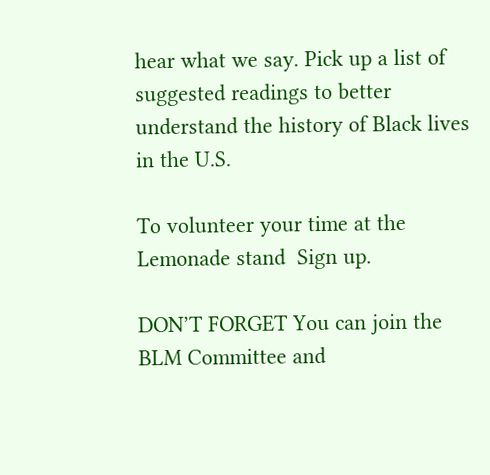hear what we say. Pick up a list of suggested readings to better understand the history of Black lives in the U.S.

To volunteer your time at the Lemonade stand  Sign up.

DON’T FORGET You can join the BLM Committee and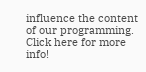influence the content of our programming. Click here for more info!